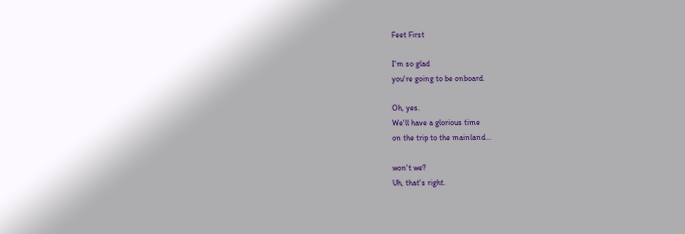Feet First

I'm so glad
you're going to be onboard.

Oh, yes.
We'll have a glorious time
on the trip to the mainland...

won't we?
Uh, that's right.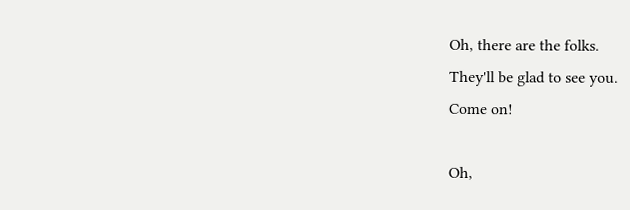Oh, there are the folks.
They'll be glad to see you.
Come on!

Oh,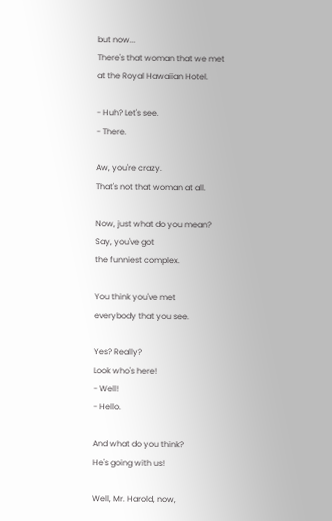but now...
There's that woman that we met
at the Royal Hawaiian Hotel.

- Huh? Let's see.
- There.

Aw, you're crazy.
That's not that woman at all.

Now, just what do you mean?
Say, you've got
the funniest complex.

You think you've met
everybody that you see.

Yes? Really?
Look who's here!
- Well!
- Hello.

And what do you think?
He's going with us!

Well, Mr. Harold, now,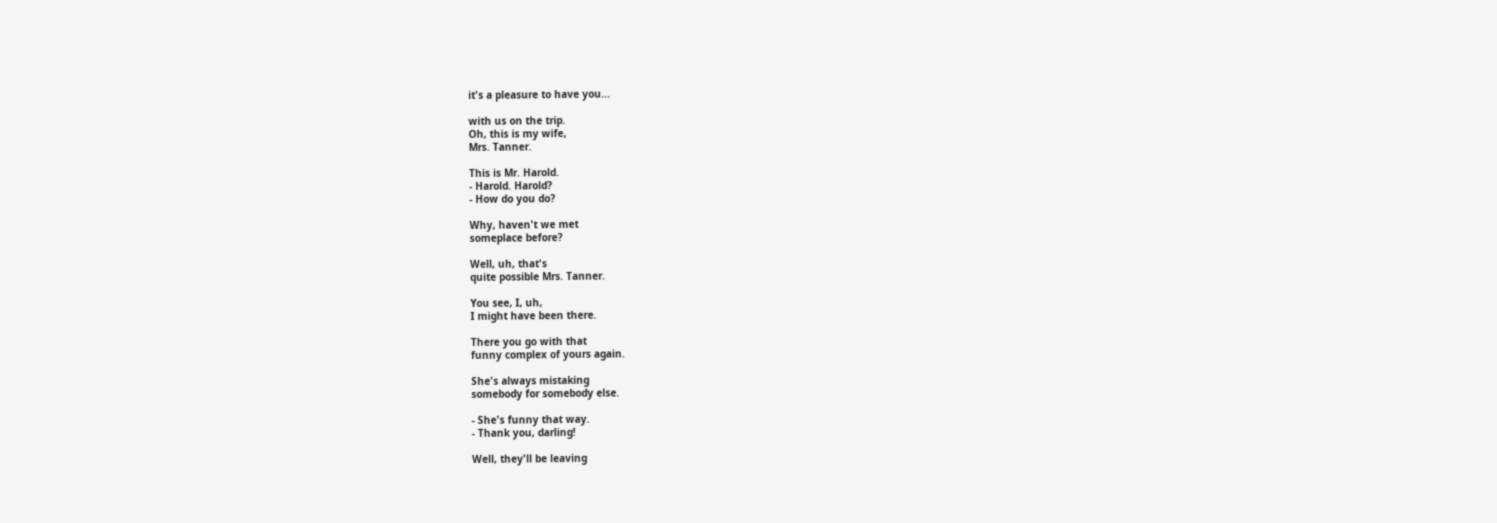it's a pleasure to have you...

with us on the trip.
Oh, this is my wife,
Mrs. Tanner.

This is Mr. Harold.
- Harold. Harold?
- How do you do?

Why, haven't we met
someplace before?

Well, uh, that's
quite possible Mrs. Tanner.

You see, I, uh,
I might have been there.

There you go with that
funny complex of yours again.

She's always mistaking
somebody for somebody else.

- She's funny that way.
- Thank you, darling!

Well, they'll be leaving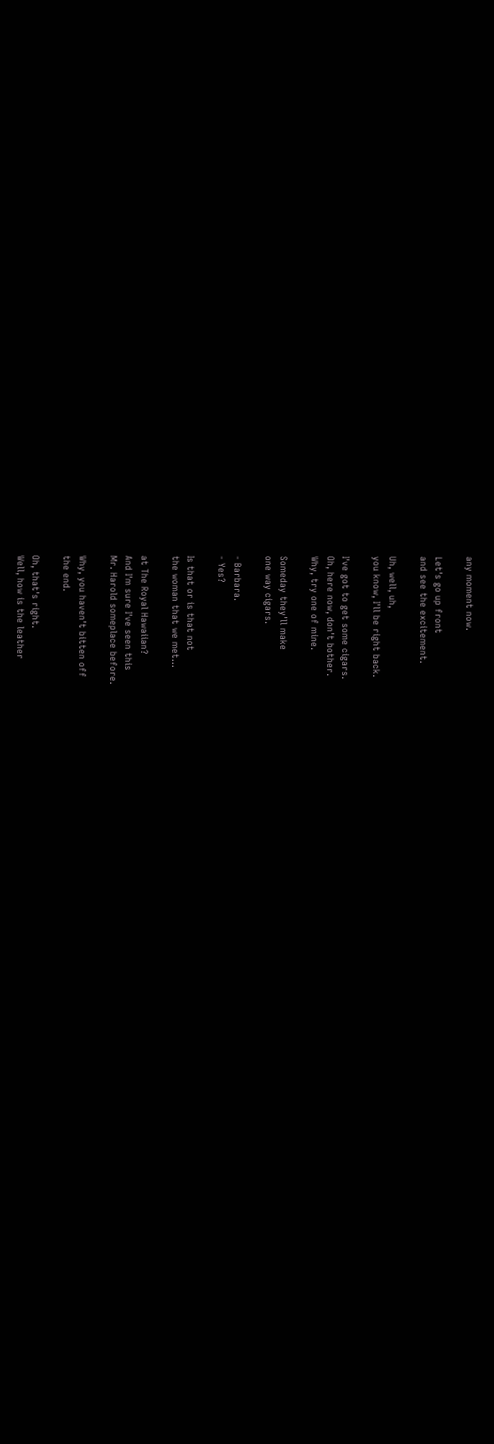any moment now.

Let's go up front
and see the excitement.

Uh, well, uh,
you know, I'll be right back.

I've got to get some cigars.
Oh, here now, don't bother.
Why, try one of mine.

Someday they'll make
one way cigars.

- Barbara.
- Yes?

Is that or is that not
the woman that we met...

at The Royal Hawaiian?
And I'm sure I've seen this
Mr. Harold someplace before.

Why, you haven't bitten off
the end.

Oh, that's right.
Well, how is the leather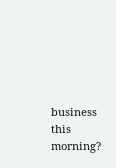business this morning?